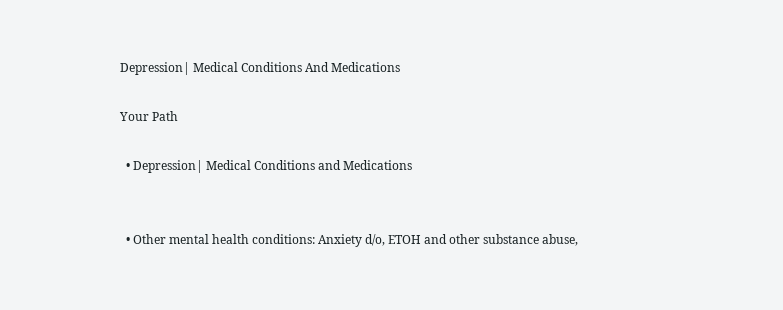Depression| Medical Conditions And Medications

Your Path

  • Depression| Medical Conditions and Medications


  • Other mental health conditions: Anxiety d/o, ETOH and other substance abuse,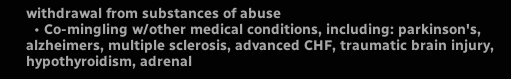withdrawal from substances of abuse
  • Co-mingling w/other medical conditions, including: parkinson's, alzheimers, multiple sclerosis, advanced CHF, traumatic brain injury, hypothyroidism, adrenal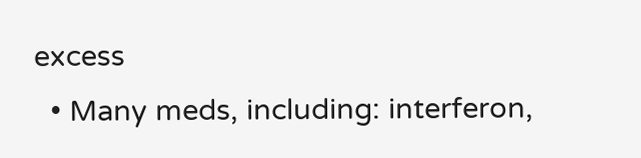excess
  • Many meds, including: interferon,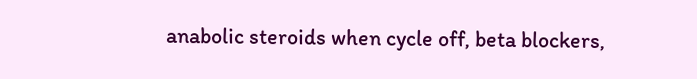anabolic steroids when cycle off, beta blockers,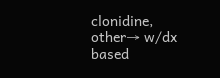clonidine, other→ w/dx based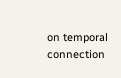on temporal connection